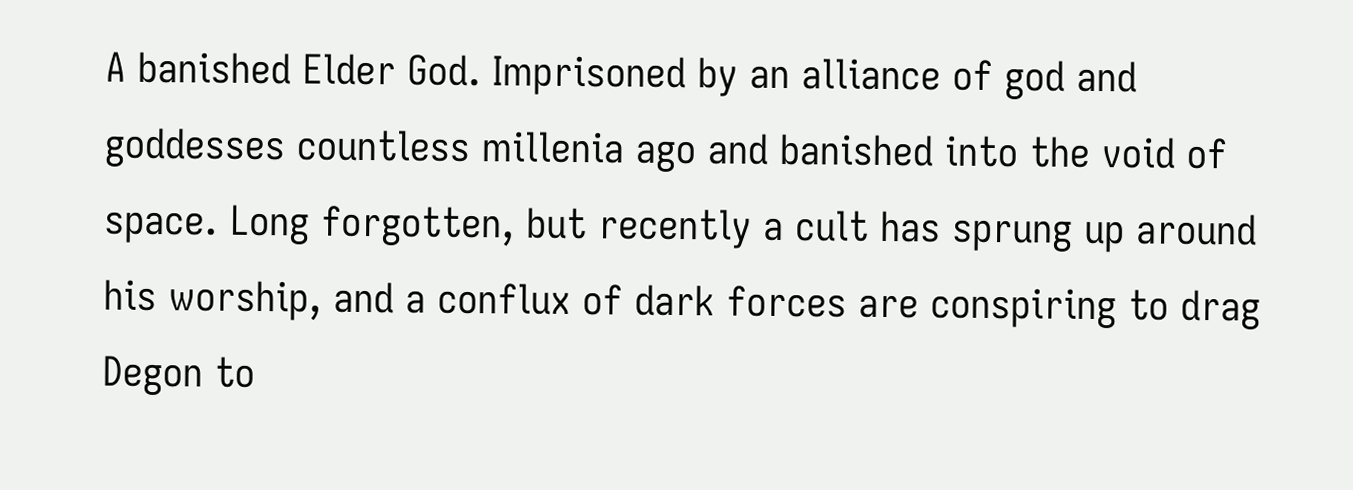A banished Elder God. Imprisoned by an alliance of god and goddesses countless millenia ago and banished into the void of space. Long forgotten, but recently a cult has sprung up around his worship, and a conflux of dark forces are conspiring to drag Degon to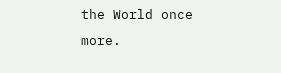the World once more.